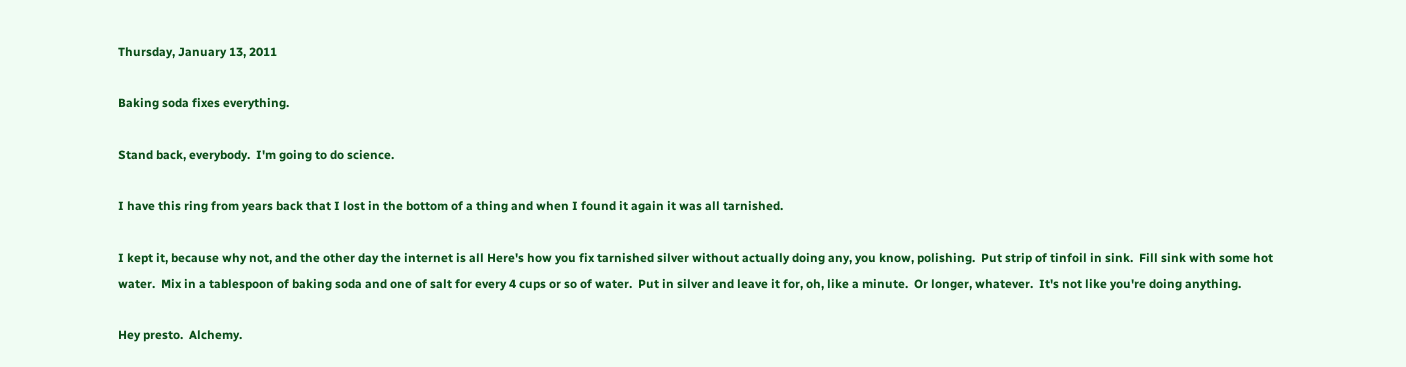Thursday, January 13, 2011

Baking soda fixes everything.

Stand back, everybody.  I'm going to do science.

I have this ring from years back that I lost in the bottom of a thing and when I found it again it was all tarnished.

I kept it, because why not, and the other day the internet is all Here's how you fix tarnished silver without actually doing any, you know, polishing.  Put strip of tinfoil in sink.  Fill sink with some hot water.  Mix in a tablespoon of baking soda and one of salt for every 4 cups or so of water.  Put in silver and leave it for, oh, like a minute.  Or longer, whatever.  It's not like you're doing anything.

Hey presto.  Alchemy.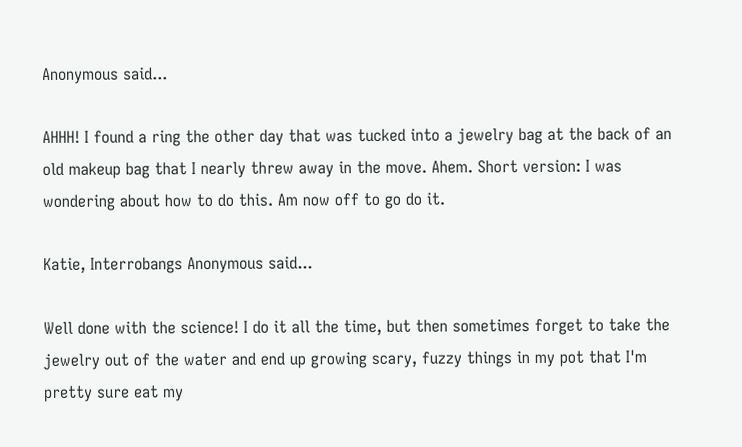Anonymous said...

AHHH! I found a ring the other day that was tucked into a jewelry bag at the back of an old makeup bag that I nearly threw away in the move. Ahem. Short version: I was wondering about how to do this. Am now off to go do it.

Katie, Interrobangs Anonymous said...

Well done with the science! I do it all the time, but then sometimes forget to take the jewelry out of the water and end up growing scary, fuzzy things in my pot that I'm pretty sure eat my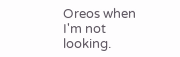Oreos when I'm not looking.